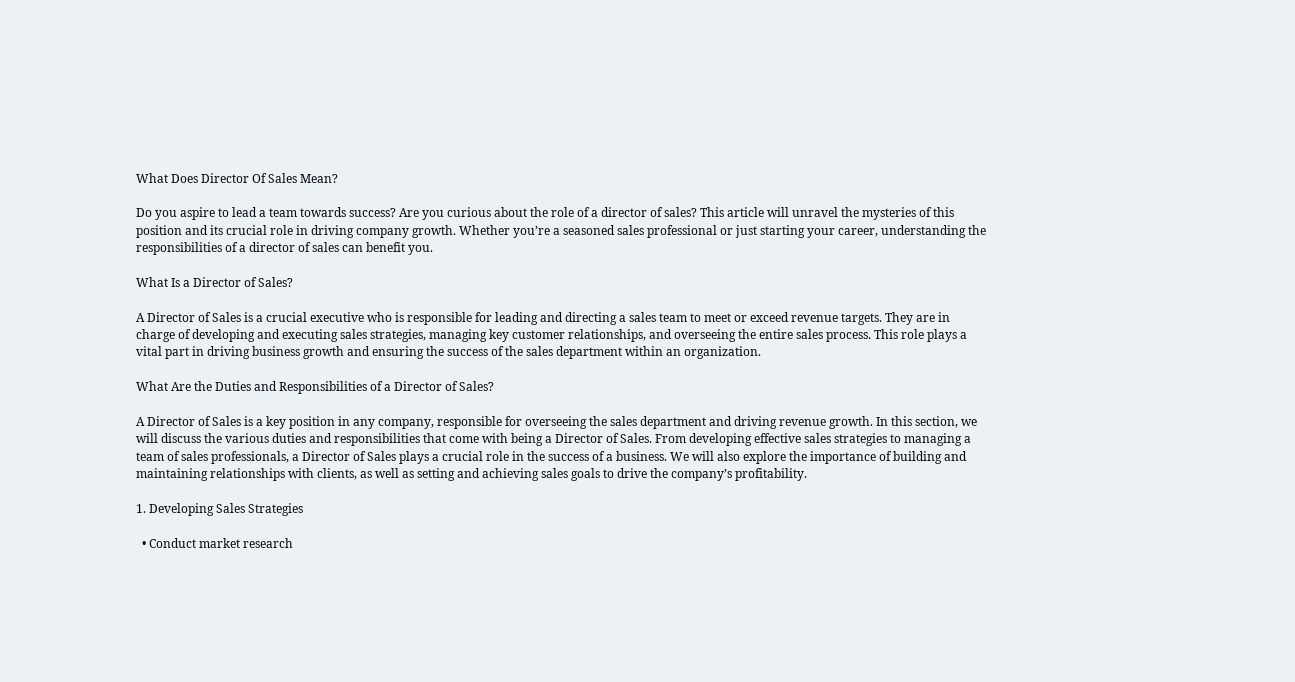What Does Director Of Sales Mean?

Do you aspire to lead a team towards success? Are you curious about the role of a director of sales? This article will unravel the mysteries of this position and its crucial role in driving company growth. Whether you’re a seasoned sales professional or just starting your career, understanding the responsibilities of a director of sales can benefit you.

What Is a Director of Sales?

A Director of Sales is a crucial executive who is responsible for leading and directing a sales team to meet or exceed revenue targets. They are in charge of developing and executing sales strategies, managing key customer relationships, and overseeing the entire sales process. This role plays a vital part in driving business growth and ensuring the success of the sales department within an organization.

What Are the Duties and Responsibilities of a Director of Sales?

A Director of Sales is a key position in any company, responsible for overseeing the sales department and driving revenue growth. In this section, we will discuss the various duties and responsibilities that come with being a Director of Sales. From developing effective sales strategies to managing a team of sales professionals, a Director of Sales plays a crucial role in the success of a business. We will also explore the importance of building and maintaining relationships with clients, as well as setting and achieving sales goals to drive the company’s profitability.

1. Developing Sales Strategies

  • Conduct market research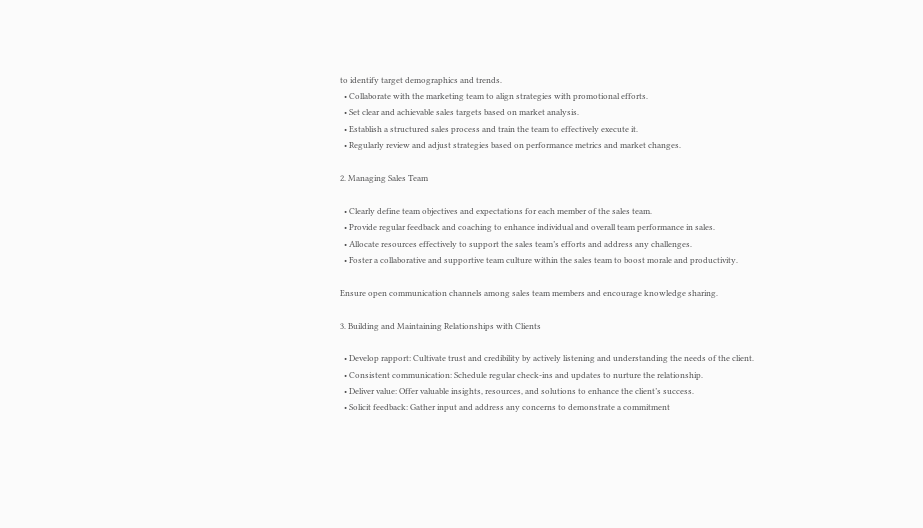to identify target demographics and trends.
  • Collaborate with the marketing team to align strategies with promotional efforts.
  • Set clear and achievable sales targets based on market analysis.
  • Establish a structured sales process and train the team to effectively execute it.
  • Regularly review and adjust strategies based on performance metrics and market changes.

2. Managing Sales Team

  • Clearly define team objectives and expectations for each member of the sales team.
  • Provide regular feedback and coaching to enhance individual and overall team performance in sales.
  • Allocate resources effectively to support the sales team’s efforts and address any challenges.
  • Foster a collaborative and supportive team culture within the sales team to boost morale and productivity.

Ensure open communication channels among sales team members and encourage knowledge sharing.

3. Building and Maintaining Relationships with Clients

  • Develop rapport: Cultivate trust and credibility by actively listening and understanding the needs of the client.
  • Consistent communication: Schedule regular check-ins and updates to nurture the relationship.
  • Deliver value: Offer valuable insights, resources, and solutions to enhance the client’s success.
  • Solicit feedback: Gather input and address any concerns to demonstrate a commitment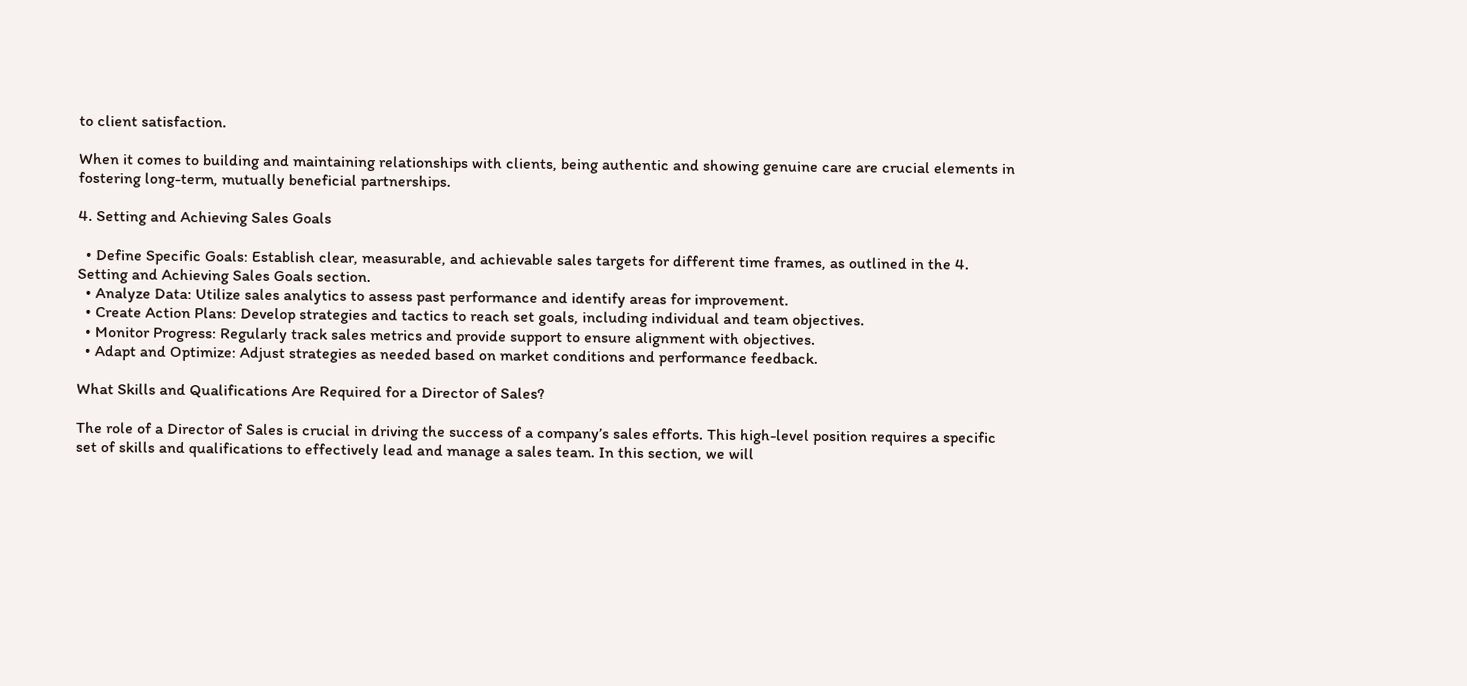to client satisfaction.

When it comes to building and maintaining relationships with clients, being authentic and showing genuine care are crucial elements in fostering long-term, mutually beneficial partnerships.

4. Setting and Achieving Sales Goals

  • Define Specific Goals: Establish clear, measurable, and achievable sales targets for different time frames, as outlined in the 4. Setting and Achieving Sales Goals section.
  • Analyze Data: Utilize sales analytics to assess past performance and identify areas for improvement.
  • Create Action Plans: Develop strategies and tactics to reach set goals, including individual and team objectives.
  • Monitor Progress: Regularly track sales metrics and provide support to ensure alignment with objectives.
  • Adapt and Optimize: Adjust strategies as needed based on market conditions and performance feedback.

What Skills and Qualifications Are Required for a Director of Sales?

The role of a Director of Sales is crucial in driving the success of a company’s sales efforts. This high-level position requires a specific set of skills and qualifications to effectively lead and manage a sales team. In this section, we will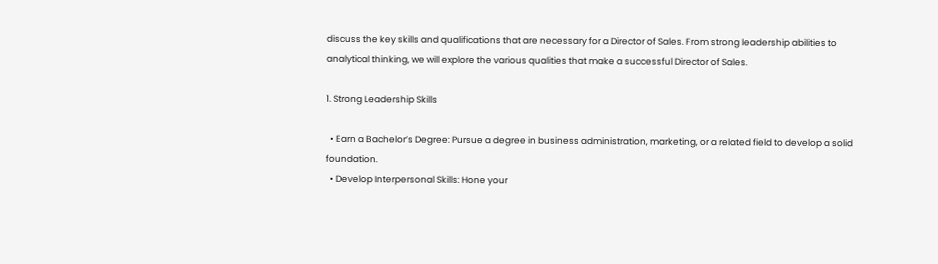discuss the key skills and qualifications that are necessary for a Director of Sales. From strong leadership abilities to analytical thinking, we will explore the various qualities that make a successful Director of Sales.

1. Strong Leadership Skills

  • Earn a Bachelor’s Degree: Pursue a degree in business administration, marketing, or a related field to develop a solid foundation.
  • Develop Interpersonal Skills: Hone your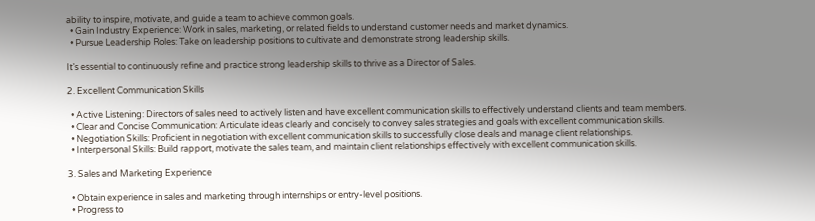ability to inspire, motivate, and guide a team to achieve common goals.
  • Gain Industry Experience: Work in sales, marketing, or related fields to understand customer needs and market dynamics.
  • Pursue Leadership Roles: Take on leadership positions to cultivate and demonstrate strong leadership skills.

It’s essential to continuously refine and practice strong leadership skills to thrive as a Director of Sales.

2. Excellent Communication Skills

  • Active Listening: Directors of sales need to actively listen and have excellent communication skills to effectively understand clients and team members.
  • Clear and Concise Communication: Articulate ideas clearly and concisely to convey sales strategies and goals with excellent communication skills.
  • Negotiation Skills: Proficient in negotiation with excellent communication skills to successfully close deals and manage client relationships.
  • Interpersonal Skills: Build rapport, motivate the sales team, and maintain client relationships effectively with excellent communication skills.

3. Sales and Marketing Experience

  • Obtain experience in sales and marketing through internships or entry-level positions.
  • Progress to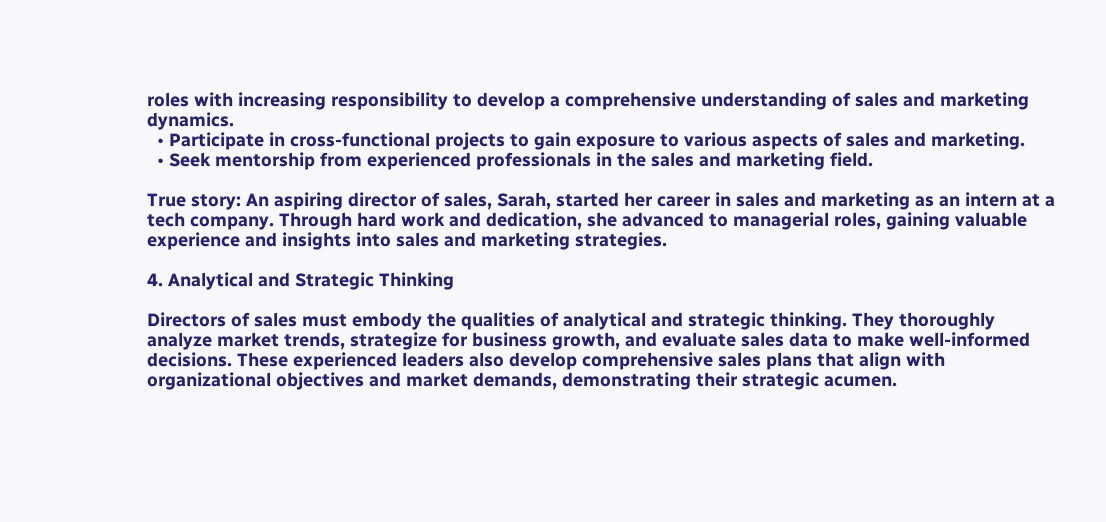roles with increasing responsibility to develop a comprehensive understanding of sales and marketing dynamics.
  • Participate in cross-functional projects to gain exposure to various aspects of sales and marketing.
  • Seek mentorship from experienced professionals in the sales and marketing field.

True story: An aspiring director of sales, Sarah, started her career in sales and marketing as an intern at a tech company. Through hard work and dedication, she advanced to managerial roles, gaining valuable experience and insights into sales and marketing strategies.

4. Analytical and Strategic Thinking

Directors of sales must embody the qualities of analytical and strategic thinking. They thoroughly analyze market trends, strategize for business growth, and evaluate sales data to make well-informed decisions. These experienced leaders also develop comprehensive sales plans that align with organizational objectives and market demands, demonstrating their strategic acumen.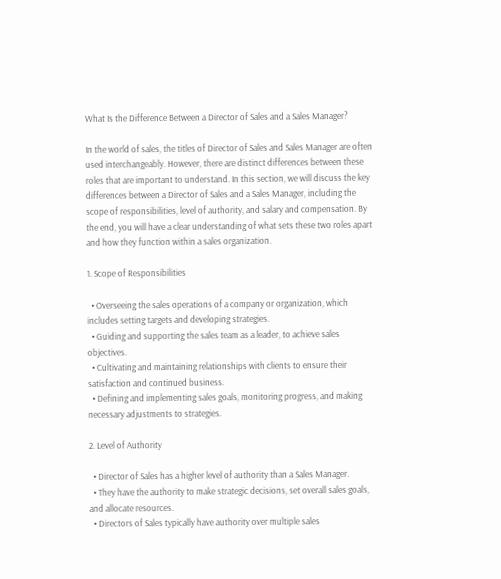What Is the Difference Between a Director of Sales and a Sales Manager?

In the world of sales, the titles of Director of Sales and Sales Manager are often used interchangeably. However, there are distinct differences between these roles that are important to understand. In this section, we will discuss the key differences between a Director of Sales and a Sales Manager, including the scope of responsibilities, level of authority, and salary and compensation. By the end, you will have a clear understanding of what sets these two roles apart and how they function within a sales organization.

1. Scope of Responsibilities

  • Overseeing the sales operations of a company or organization, which includes setting targets and developing strategies.
  • Guiding and supporting the sales team as a leader, to achieve sales objectives.
  • Cultivating and maintaining relationships with clients to ensure their satisfaction and continued business.
  • Defining and implementing sales goals, monitoring progress, and making necessary adjustments to strategies.

2. Level of Authority

  • Director of Sales has a higher level of authority than a Sales Manager.
  • They have the authority to make strategic decisions, set overall sales goals, and allocate resources.
  • Directors of Sales typically have authority over multiple sales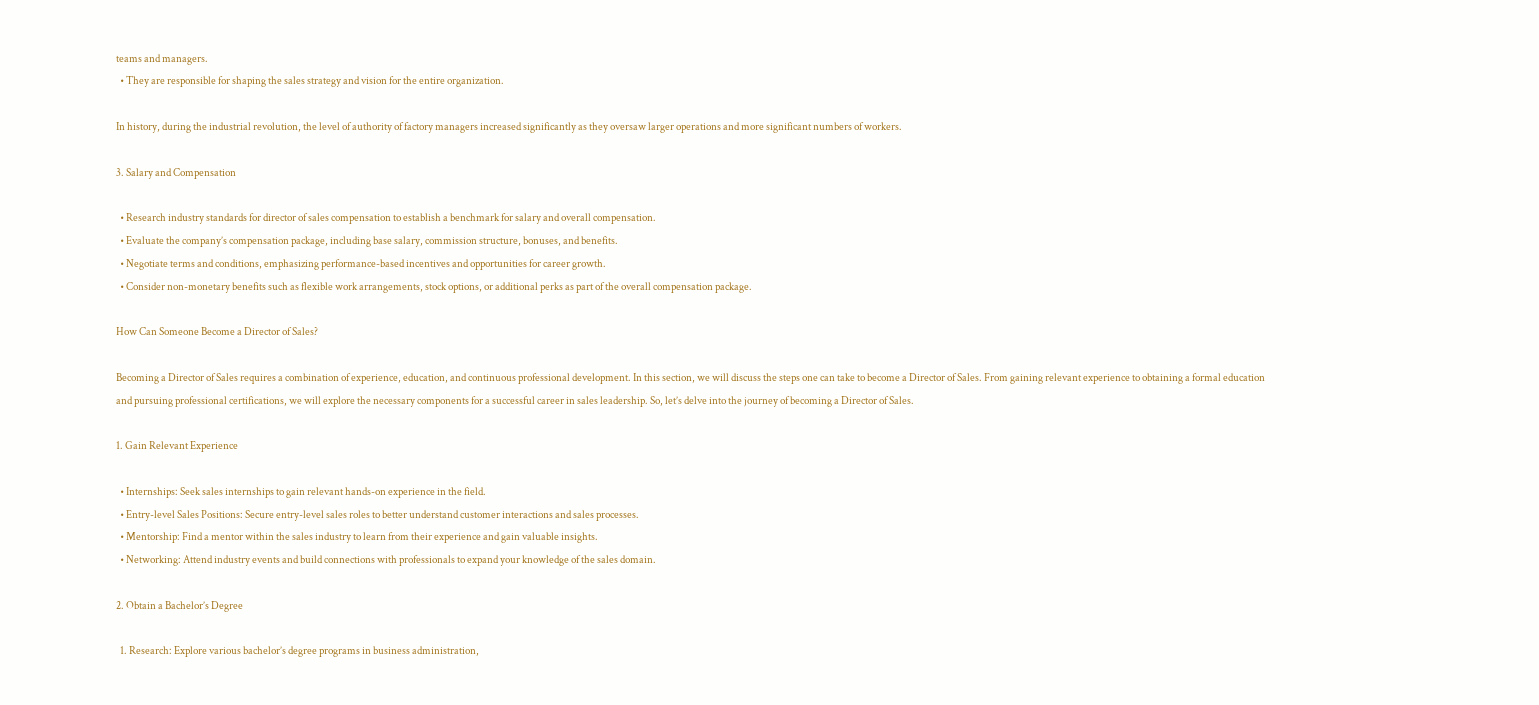teams and managers.
  • They are responsible for shaping the sales strategy and vision for the entire organization.

In history, during the industrial revolution, the level of authority of factory managers increased significantly as they oversaw larger operations and more significant numbers of workers.

3. Salary and Compensation

  • Research industry standards for director of sales compensation to establish a benchmark for salary and overall compensation.
  • Evaluate the company’s compensation package, including base salary, commission structure, bonuses, and benefits.
  • Negotiate terms and conditions, emphasizing performance-based incentives and opportunities for career growth.
  • Consider non-monetary benefits such as flexible work arrangements, stock options, or additional perks as part of the overall compensation package.

How Can Someone Become a Director of Sales?

Becoming a Director of Sales requires a combination of experience, education, and continuous professional development. In this section, we will discuss the steps one can take to become a Director of Sales. From gaining relevant experience to obtaining a formal education and pursuing professional certifications, we will explore the necessary components for a successful career in sales leadership. So, let’s delve into the journey of becoming a Director of Sales.

1. Gain Relevant Experience

  • Internships: Seek sales internships to gain relevant hands-on experience in the field.
  • Entry-level Sales Positions: Secure entry-level sales roles to better understand customer interactions and sales processes.
  • Mentorship: Find a mentor within the sales industry to learn from their experience and gain valuable insights.
  • Networking: Attend industry events and build connections with professionals to expand your knowledge of the sales domain.

2. Obtain a Bachelor’s Degree

  1. Research: Explore various bachelor’s degree programs in business administration,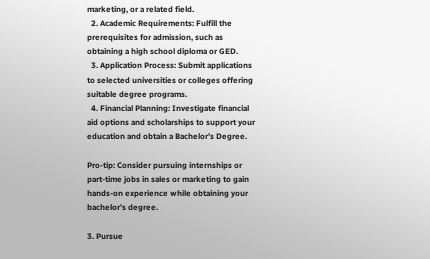marketing, or a related field.
  2. Academic Requirements: Fulfill the prerequisites for admission, such as obtaining a high school diploma or GED.
  3. Application Process: Submit applications to selected universities or colleges offering suitable degree programs.
  4. Financial Planning: Investigate financial aid options and scholarships to support your education and obtain a Bachelor’s Degree.

Pro-tip: Consider pursuing internships or part-time jobs in sales or marketing to gain hands-on experience while obtaining your bachelor’s degree.

3. Pursue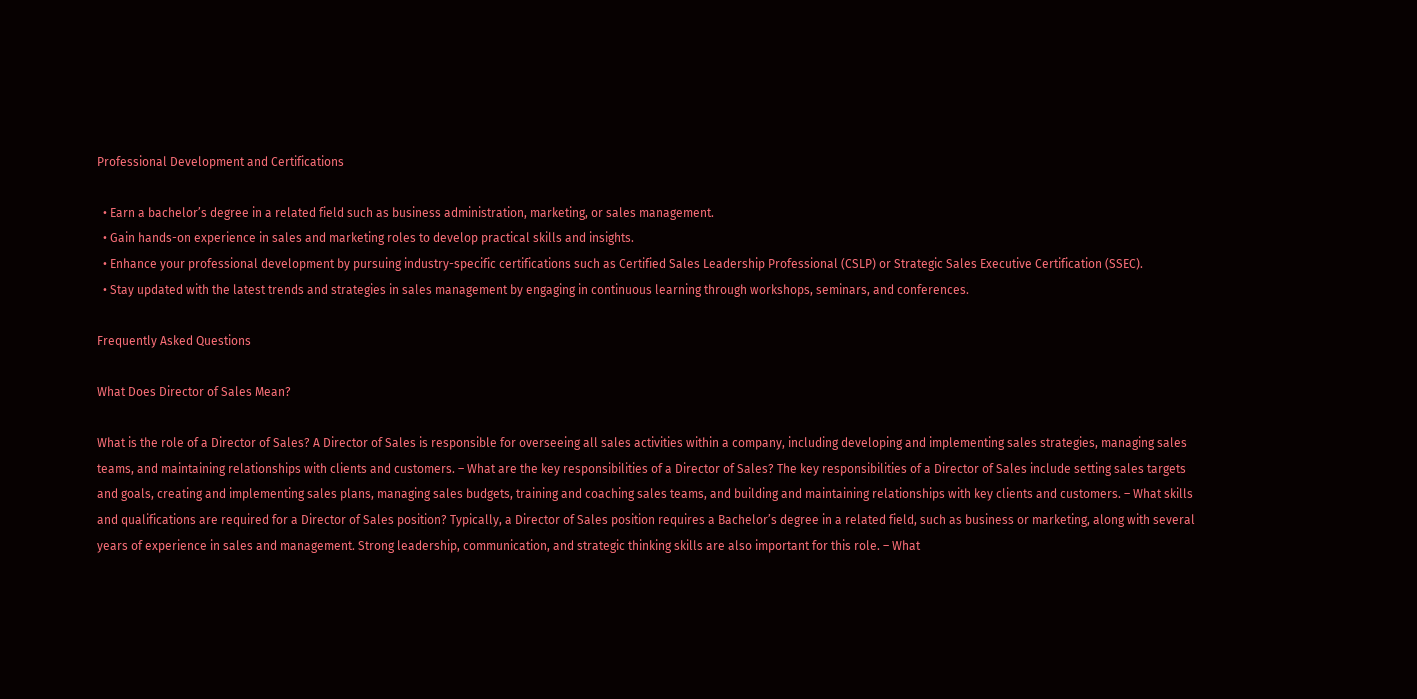Professional Development and Certifications

  • Earn a bachelor’s degree in a related field such as business administration, marketing, or sales management.
  • Gain hands-on experience in sales and marketing roles to develop practical skills and insights.
  • Enhance your professional development by pursuing industry-specific certifications such as Certified Sales Leadership Professional (CSLP) or Strategic Sales Executive Certification (SSEC).
  • Stay updated with the latest trends and strategies in sales management by engaging in continuous learning through workshops, seminars, and conferences.

Frequently Asked Questions

What Does Director of Sales Mean?

What is the role of a Director of Sales? A Director of Sales is responsible for overseeing all sales activities within a company, including developing and implementing sales strategies, managing sales teams, and maintaining relationships with clients and customers. – What are the key responsibilities of a Director of Sales? The key responsibilities of a Director of Sales include setting sales targets and goals, creating and implementing sales plans, managing sales budgets, training and coaching sales teams, and building and maintaining relationships with key clients and customers. – What skills and qualifications are required for a Director of Sales position? Typically, a Director of Sales position requires a Bachelor’s degree in a related field, such as business or marketing, along with several years of experience in sales and management. Strong leadership, communication, and strategic thinking skills are also important for this role. – What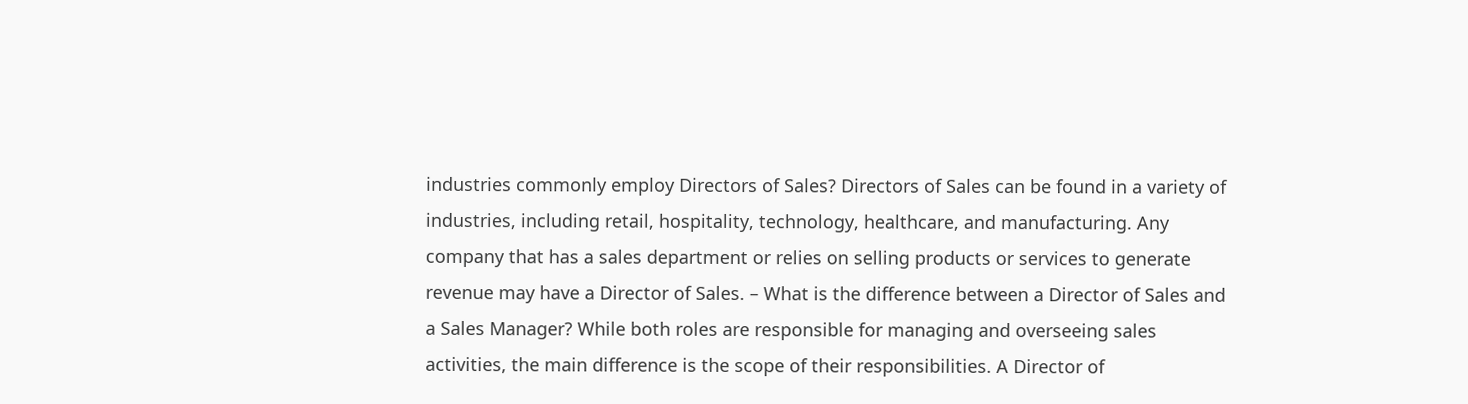industries commonly employ Directors of Sales? Directors of Sales can be found in a variety of industries, including retail, hospitality, technology, healthcare, and manufacturing. Any company that has a sales department or relies on selling products or services to generate revenue may have a Director of Sales. – What is the difference between a Director of Sales and a Sales Manager? While both roles are responsible for managing and overseeing sales activities, the main difference is the scope of their responsibilities. A Director of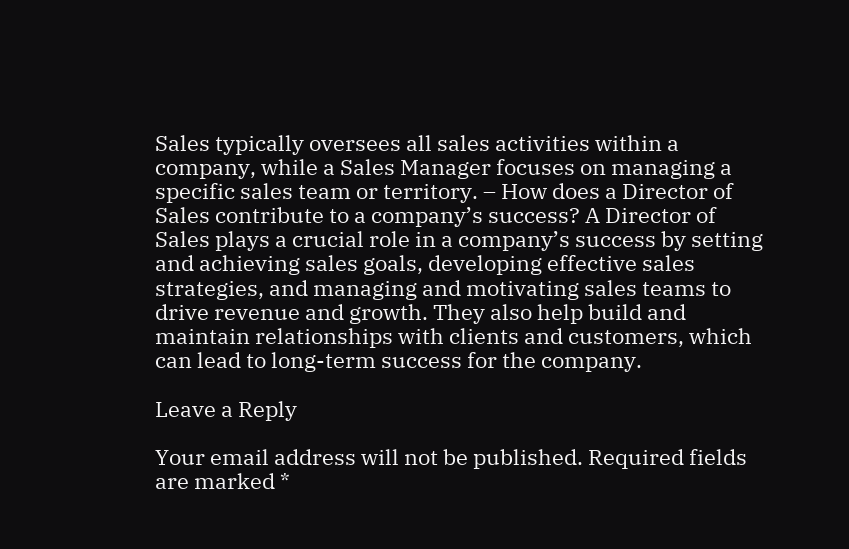Sales typically oversees all sales activities within a company, while a Sales Manager focuses on managing a specific sales team or territory. – How does a Director of Sales contribute to a company’s success? A Director of Sales plays a crucial role in a company’s success by setting and achieving sales goals, developing effective sales strategies, and managing and motivating sales teams to drive revenue and growth. They also help build and maintain relationships with clients and customers, which can lead to long-term success for the company.

Leave a Reply

Your email address will not be published. Required fields are marked *